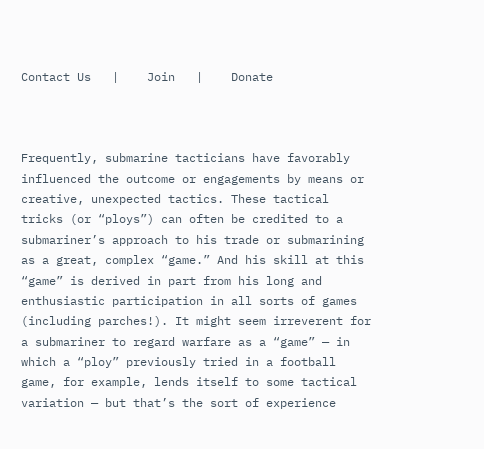Contact Us   |    Join   |    Donate



Frequently, submarine tacticians have favorably influenced the outcome or engagements by means or creative, unexpected tactics. These tactical tricks (or “ploys”) can often be credited to a submariner’s approach to his trade or submarining as a great, complex “game.” And his skill at this “game” is derived in part from his long and enthusiastic participation in all sorts of games (including parches!). It might seem irreverent for a submariner to regard warfare as a “game” — in which a “ploy” previously tried in a football game, for example, lends itself to some tactical variation — but that’s the sort of experience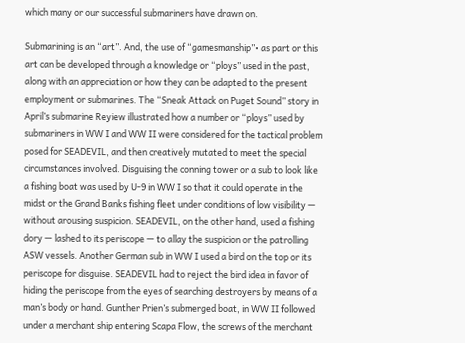which many or our successful submariners have drawn on.

Submarining is an “art”. And, the use of “gamesmanship”• as part or this art can be developed through a knowledge or “ploys” used in the past, along with an appreciation or how they can be adapted to the present employment or submarines. The “Sneak Attack on Puget Sound” story in April’s submarine Reyiew illustrated how a number or “ploys” used by submariners in WW I and WW II were considered for the tactical problem posed for SEADEVIL, and then creatively mutated to meet the special circumstances involved. Disguising the conning tower or a sub to look like a fishing boat was used by U-9 in WW I so that it could operate in the midst or the Grand Banks fishing fleet under conditions of low visibility — without arousing suspicion. SEADEVIL, on the other hand, used a fishing dory — lashed to its periscope — to allay the suspicion or the patrolling ASW vessels. Another German sub in WW I used a bird on the top or its periscope for disguise. SEADEVIL had to reject the bird idea in favor of hiding the periscope from the eyes of searching destroyers by means of a man’s body or hand. Gunther Prien’s submerged boat, in WW II followed under a merchant ship entering Scapa Flow, the screws of the merchant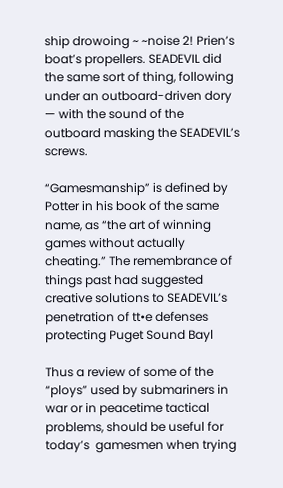ship drowoing ~ ~noise 2! Prien’s boat’s propellers. SEADEVIL did the same sort of thing, following under an outboard-driven dory — with the sound of the outboard masking the SEADEVIL’s screws.

“Gamesmanship” is defined by Potter in his book of the same name, as “the art of winning games without actually cheating.” The remembrance of things past had suggested creative solutions to SEADEVIL’s penetration of tt•e defenses protecting Puget Sound Bayl

Thus a review of some of the “ploys” used by submariners in war or in peacetime tactical problems, should be useful for today’s  gamesmen when trying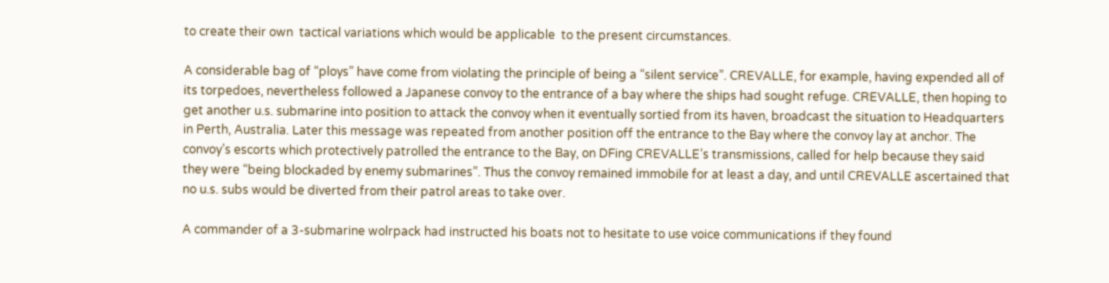to create their own  tactical variations which would be applicable  to the present circumstances.

A considerable bag of “ploys” have come from violating the principle of being a “silent service”. CREVALLE, for example, having expended all of its torpedoes, nevertheless followed a Japanese convoy to the entrance of a bay where the ships had sought refuge. CREVALLE, then hoping to get another u.s. submarine into position to attack the convoy when it eventually sortied from its haven, broadcast the situation to Headquarters in Perth, Australia. Later this message was repeated from another position off the entrance to the Bay where the convoy lay at anchor. The convoy’s escorts which protectively patrolled the entrance to the Bay, on DFing CREVALLE’s transmissions, called for help because they said they were “being blockaded by enemy submarines”. Thus the convoy remained immobile for at least a day, and until CREVALLE ascertained that no u.s. subs would be diverted from their patrol areas to take over.

A commander of a 3-submarine wolrpack had instructed his boats not to hesitate to use voice communications if they found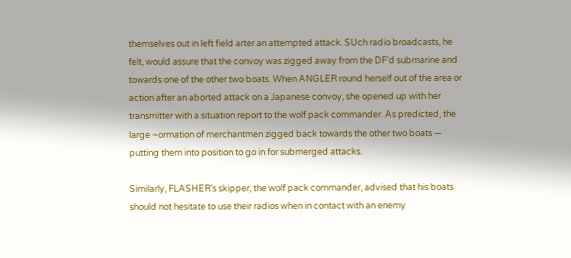themselves out in left field arter an attempted attack. SUch radio broadcasts, he felt, would assure that the convoy was zigged away from the DF’d submarine and towards one of the other two boats. When ANGLER round herself out of the area or action after an aborted attack on a Japanese convoy, she opened up with her transmitter with a situation report to the wolf pack commander. As predicted, the large ~ormation of merchantmen zigged back towards the other two boats — putting them into position to go in for submerged attacks.

Similarly, FLASHER’s skipper, the wolf pack commander, advised that his boats should not hesitate to use their radios when in contact with an enemy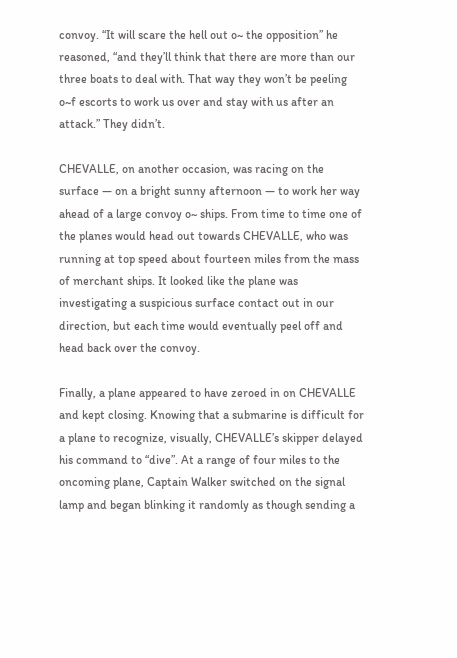convoy. “It will scare the hell out o~ the opposition” he reasoned, “and they’ll think that there are more than our three boats to deal with. That way they won’t be peeling o~f escorts to work us over and stay with us after an attack.” They didn’t.

CHEVALLE, on another occasion, was racing on the surface — on a bright sunny afternoon — to work her way ahead of a large convoy o~ ships. From time to time one of the planes would head out towards CHEVALLE, who was running at top speed about fourteen miles from the mass of merchant ships. It looked like the plane was investigating a suspicious surface contact out in our direction, but each time would eventually peel off and head back over the convoy.

Finally, a plane appeared to have zeroed in on CHEVALLE and kept closing. Knowing that a submarine is difficult for a plane to recognize, visually, CHEVALLE’s skipper delayed his command to “dive”. At a range of four miles to the oncoming plane, Captain Walker switched on the signal lamp and began blinking it randomly as though sending a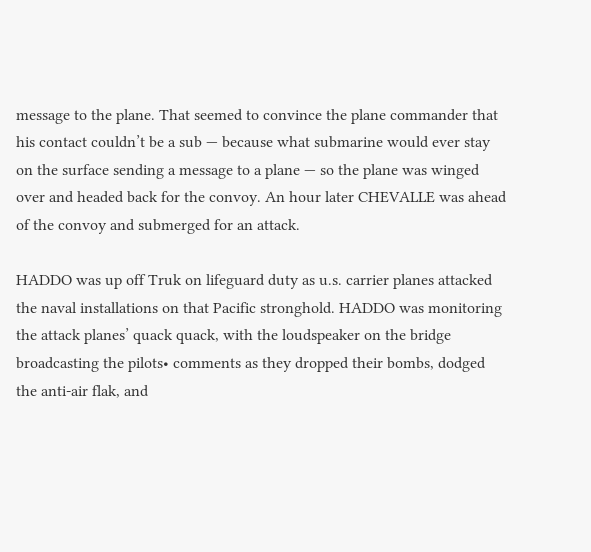message to the plane. That seemed to convince the plane commander that his contact couldn’t be a sub — because what submarine would ever stay on the surface sending a message to a plane — so the plane was winged over and headed back for the convoy. An hour later CHEVALLE was ahead of the convoy and submerged for an attack.

HADDO was up off Truk on lifeguard duty as u.s. carrier planes attacked the naval installations on that Pacific stronghold. HADDO was monitoring the attack planes’ quack quack, with the loudspeaker on the bridge broadcasting the pilots• comments as they dropped their bombs, dodged the anti-air flak, and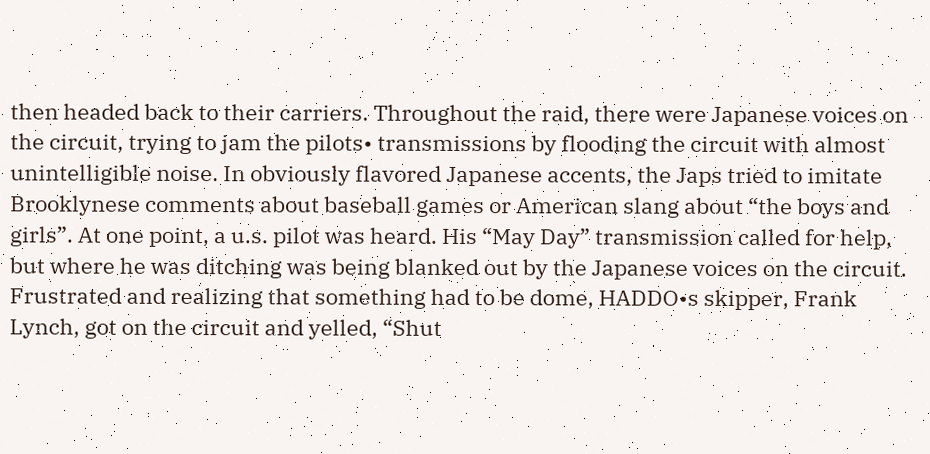then headed back to their carriers. Throughout the raid, there were Japanese voices on the circuit, trying to jam the pilots• transmissions by flooding the circuit with almost unintelligible noise. In obviously flavored Japanese accents, the Japs tried to imitate Brooklynese comments about baseball games or American slang about “the boys and girls”. At one point, a u.s. pilot was heard. His “May Day” transmission called for help, but where he was ditching was being blanked out by the Japanese voices on the circuit. Frustrated and realizing that something had to be dome, HADDO•s skipper, Frank Lynch, got on the circuit and yelled, “Shut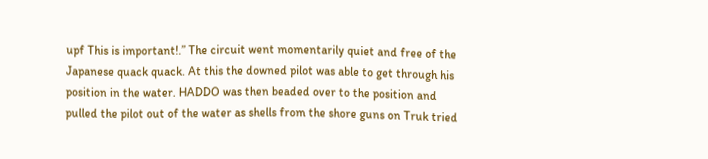upf This is important!.” The circuit went momentarily quiet and free of the Japanese quack quack. At this the downed pilot was able to get through his position in the water. HADDO was then beaded over to the position and pulled the pilot out of the water as shells from the shore guns on Truk tried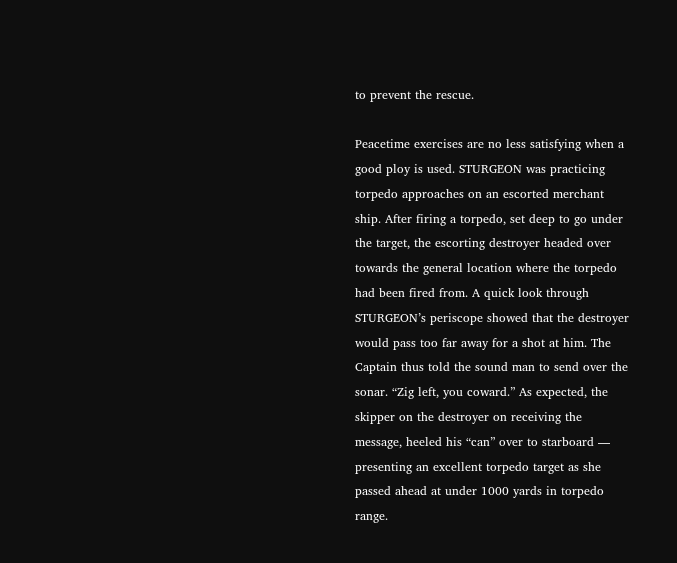to prevent the rescue.

Peacetime exercises are no less satisfying when a good ploy is used. STURGEON was practicing torpedo approaches on an escorted merchant ship. After firing a torpedo, set deep to go under the target, the escorting destroyer headed over towards the general location where the torpedo had been fired from. A quick look through STURGEON’s periscope showed that the destroyer would pass too far away for a shot at him. The Captain thus told the sound man to send over the sonar. “Zig left, you coward.” As expected, the skipper on the destroyer on receiving the message, heeled his “can” over to starboard — presenting an excellent torpedo target as she passed ahead at under 1000 yards in torpedo range.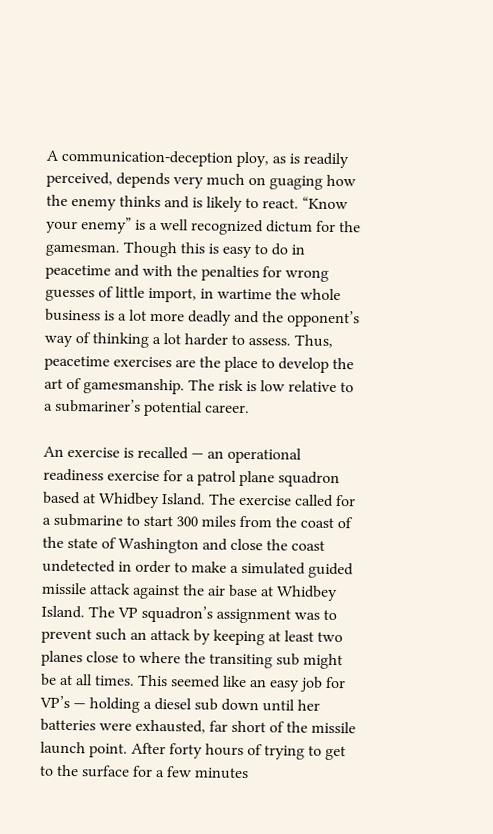A communication-deception ploy, as is readily perceived, depends very much on guaging how the enemy thinks and is likely to react. “Know your enemy” is a well recognized dictum for the gamesman. Though this is easy to do in peacetime and with the penalties for wrong guesses of little import, in wartime the whole business is a lot more deadly and the opponent’s way of thinking a lot harder to assess. Thus, peacetime exercises are the place to develop the art of gamesmanship. The risk is low relative to a submariner’s potential career.

An exercise is recalled — an operational readiness exercise for a patrol plane squadron based at Whidbey Island. The exercise called for a submarine to start 300 miles from the coast of the state of Washington and close the coast undetected in order to make a simulated guided missile attack against the air base at Whidbey Island. The VP squadron’s assignment was to prevent such an attack by keeping at least two planes close to where the transiting sub might be at all times. This seemed like an easy job for VP’s — holding a diesel sub down until her batteries were exhausted, far short of the missile launch point. After forty hours of trying to get to the surface for a few minutes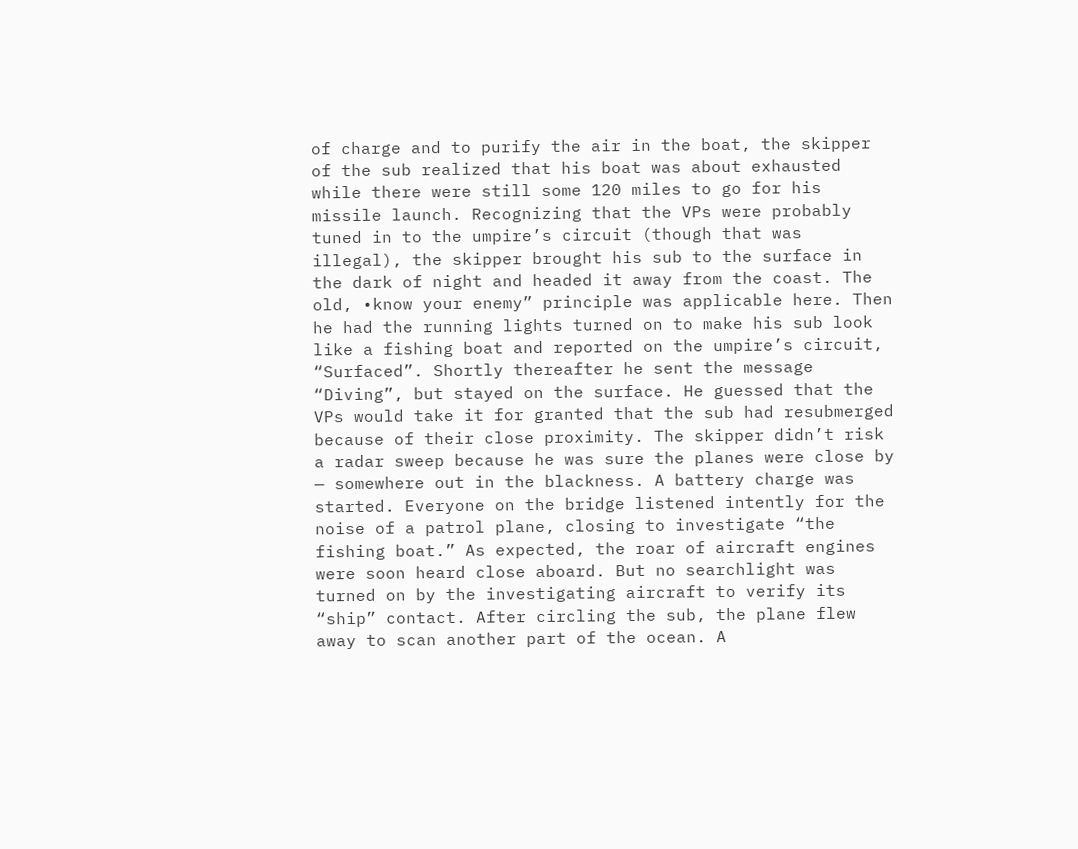of charge and to purify the air in the boat, the skipper of the sub realized that his boat was about exhausted while there were still some 120 miles to go for his missile launch. Recognizing that the VPs were probably tuned in to the umpire’s circuit (though that was illegal), the skipper brought his sub to the surface in the dark of night and headed it away from the coast. The old, •know your enemy” principle was applicable here. Then he had the running lights turned on to make his sub look like a fishing boat and reported on the umpire’s circuit, “Surfaced”. Shortly thereafter he sent the message “Diving”, but stayed on the surface. He guessed that the VPs would take it for granted that the sub had resubmerged because of their close proximity. The skipper didn’t risk a radar sweep because he was sure the planes were close by — somewhere out in the blackness. A battery charge was started. Everyone on the bridge listened intently for the noise of a patrol plane, closing to investigate “the fishing boat.” As expected, the roar of aircraft engines were soon heard close aboard. But no searchlight was turned on by the investigating aircraft to verify its “ship” contact. After circling the sub, the plane flew away to scan another part of the ocean. A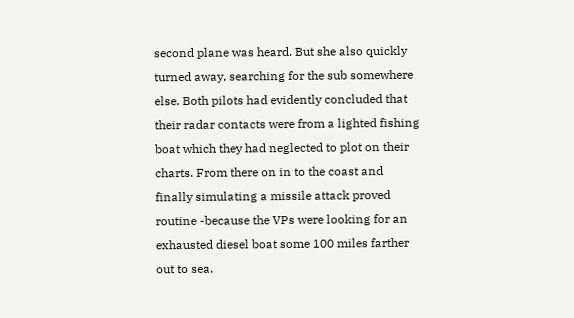second plane was heard. But she also quickly turned away, searching for the sub somewhere else. Both pilots had evidently concluded that their radar contacts were from a lighted fishing boat which they had neglected to plot on their charts. From there on in to the coast and finally simulating a missile attack proved routine -because the VPs were looking for an exhausted diesel boat some 100 miles farther out to sea.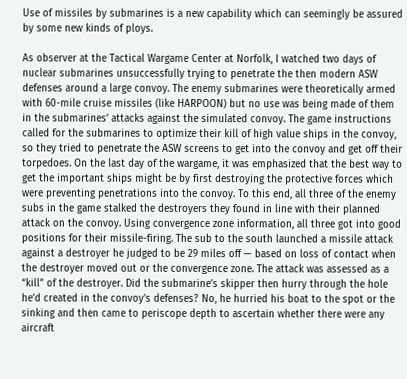Use of missiles by submarines is a new capability which can seemingly be assured by some new kinds of ploys.

As observer at the Tactical Wargame Center at Norfolk, I watched two days of nuclear submarines unsuccessfully trying to penetrate the then modern ASW defenses around a large convoy. The enemy submarines were theoretically armed with 60-mile cruise missiles (like HARPOON) but no use was being made of them in the submarines’ attacks against the simulated convoy. The game instructions called for the submarines to optimize their kill of high value ships in the convoy, so they tried to penetrate the ASW screens to get into the convoy and get off their torpedoes. On the last day of the wargame, it was emphasized that the best way to get the important ships might be by first destroying the protective forces which were preventing penetrations into the convoy. To this end, all three of the enemy subs in the game stalked the destroyers they found in line with their planned attack on the convoy. Using convergence zone information, all three got into good positions for their missile-firing. The sub to the south launched a missile attack against a destroyer he judged to be 29 miles off — based on loss of contact when the destroyer moved out or the convergence zone. The attack was assessed as a “kill” of the destroyer. Did the submarine’s skipper then hurry through the hole he’d created in the convoy’s defenses? No, he hurried his boat to the spot or the sinking and then came to periscope depth to ascertain whether there were any aircraft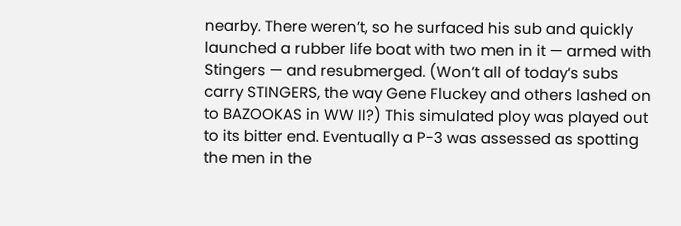nearby. There weren’t, so he surfaced his sub and quickly launched a rubber life boat with two men in it — armed with Stingers — and resubmerged. (Won’t all of today’s subs carry STINGERS, the way Gene Fluckey and others lashed on to BAZOOKAS in WW II?) This simulated ploy was played out to its bitter end. Eventually a P-3 was assessed as spotting the men in the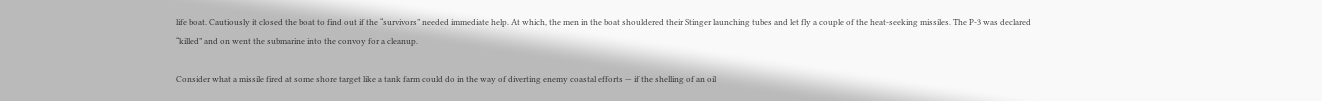life boat. Cautiously it closed the boat to find out if the “survivors” needed immediate help. At which, the men in the boat shouldered their Stinger launching tubes and let fly a couple of the heat-seeking missiles. The P-3 was declared “killed” and on went the submarine into the convoy for a cleanup.

Consider what a missile fired at some shore target like a tank farm could do in the way of diverting enemy coastal efforts — if the shelling of an oil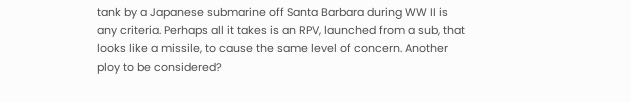tank by a Japanese submarine off Santa Barbara during WW II is any criteria. Perhaps all it takes is an RPV, launched from a sub, that looks like a missile, to cause the same level of concern. Another ploy to be considered?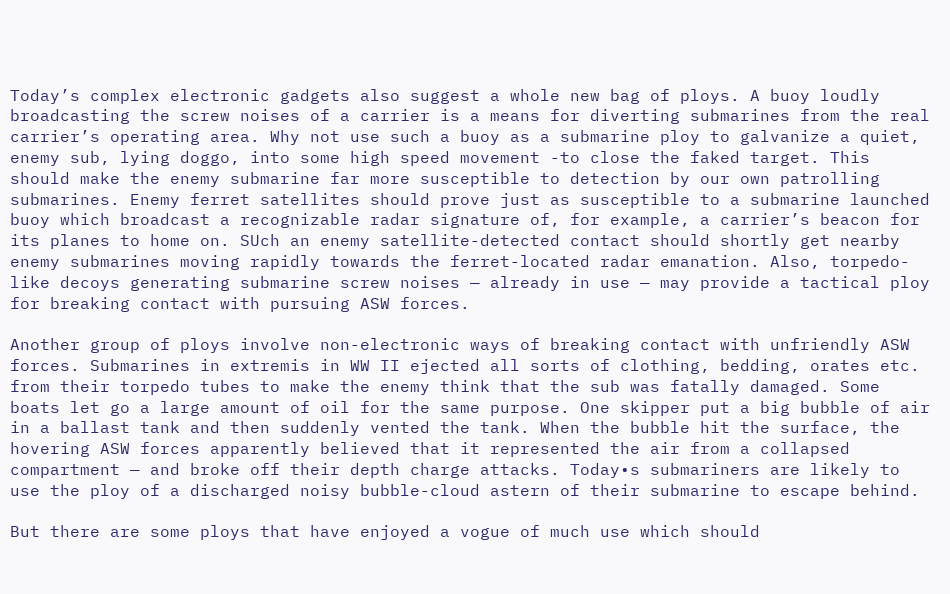Today’s complex electronic gadgets also suggest a whole new bag of ploys. A buoy loudly broadcasting the screw noises of a carrier is a means for diverting submarines from the real carrier’s operating area. Why not use such a buoy as a submarine ploy to galvanize a quiet, enemy sub, lying doggo, into some high speed movement -to close the faked target. This should make the enemy submarine far more susceptible to detection by our own patrolling submarines. Enemy ferret satellites should prove just as susceptible to a submarine launched buoy which broadcast a recognizable radar signature of, for example, a carrier’s beacon for its planes to home on. SUch an enemy satellite-detected contact should shortly get nearby enemy submarines moving rapidly towards the ferret-located radar emanation. Also, torpedo-like decoys generating submarine screw noises — already in use — may provide a tactical ploy for breaking contact with pursuing ASW forces.

Another group of ploys involve non-electronic ways of breaking contact with unfriendly ASW forces. Submarines in extremis in WW II ejected all sorts of clothing, bedding, orates etc. from their torpedo tubes to make the enemy think that the sub was fatally damaged. Some boats let go a large amount of oil for the same purpose. One skipper put a big bubble of air in a ballast tank and then suddenly vented the tank. When the bubble hit the surface, the hovering ASW forces apparently believed that it represented the air from a collapsed compartment — and broke off their depth charge attacks. Today•s submariners are likely to use the ploy of a discharged noisy bubble-cloud astern of their submarine to escape behind.

But there are some ploys that have enjoyed a vogue of much use which should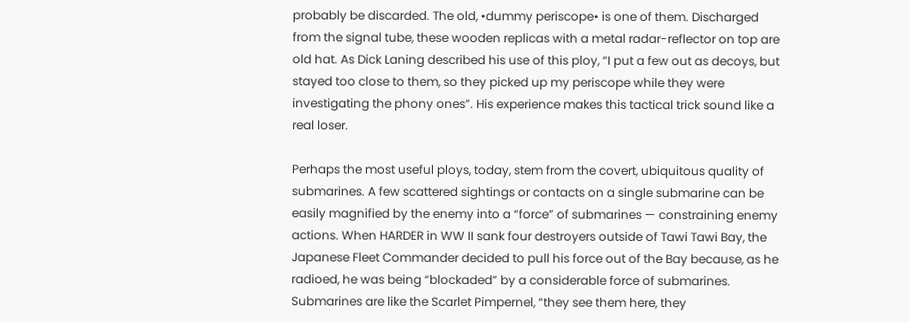probably be discarded. The old, •dummy periscope• is one of them. Discharged from the signal tube, these wooden replicas with a metal radar-reflector on top are old hat. As Dick Laning described his use of this ploy, “I put a few out as decoys, but stayed too close to them, so they picked up my periscope while they were investigating the phony ones”. His experience makes this tactical trick sound like a real loser.

Perhaps the most useful ploys, today, stem from the covert, ubiquitous quality of submarines. A few scattered sightings or contacts on a single submarine can be easily magnified by the enemy into a “force” of submarines — constraining enemy actions. When HARDER in WW II sank four destroyers outside of Tawi Tawi Bay, the Japanese Fleet Commander decided to pull his force out of the Bay because, as he radioed, he was being “blockaded” by a considerable force of submarines. Submarines are like the Scarlet Pimpernel, “they see them here, they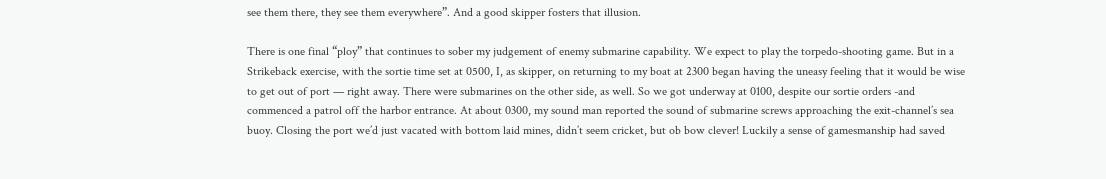see them there, they see them everywhere”. And a good skipper fosters that illusion.

There is one final “ploy” that continues to sober my judgement of enemy submarine capability. We expect to play the torpedo-shooting game. But in a Strikeback exercise, with the sortie time set at 0500, I, as skipper, on returning to my boat at 2300 began having the uneasy feeling that it would be wise to get out of port — right away. There were submarines on the other side, as well. So we got underway at 0100, despite our sortie orders -and commenced a patrol off the harbor entrance. At about 0300, my sound man reported the sound of submarine screws approaching the exit-channel’s sea buoy. Closing the port we’d just vacated with bottom laid mines, didn’t seem cricket, but ob bow clever! Luckily a sense of gamesmanship had saved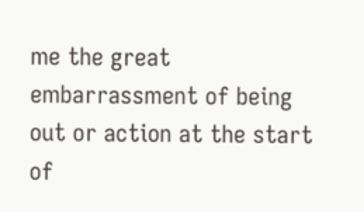me the great embarrassment of being out or action at the start of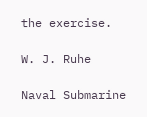the exercise.

W. J. Ruhe

Naval Submarine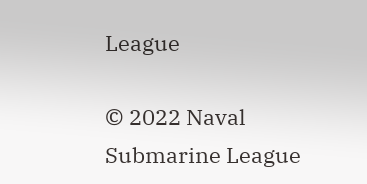League

© 2022 Naval Submarine League